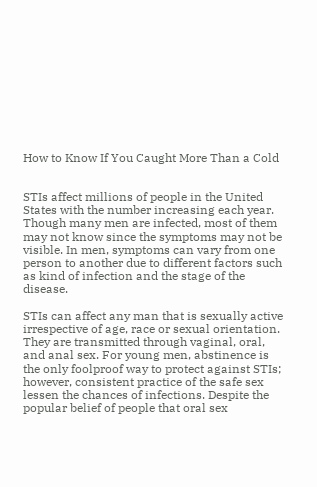How to Know If You Caught More Than a Cold


STIs affect millions of people in the United States with the number increasing each year. Though many men are infected, most of them may not know since the symptoms may not be visible. In men, symptoms can vary from one person to another due to different factors such as kind of infection and the stage of the disease.

STIs can affect any man that is sexually active irrespective of age, race or sexual orientation. They are transmitted through vaginal, oral, and anal sex. For young men, abstinence is the only foolproof way to protect against STIs; however, consistent practice of the safe sex lessen the chances of infections. Despite the popular belief of people that oral sex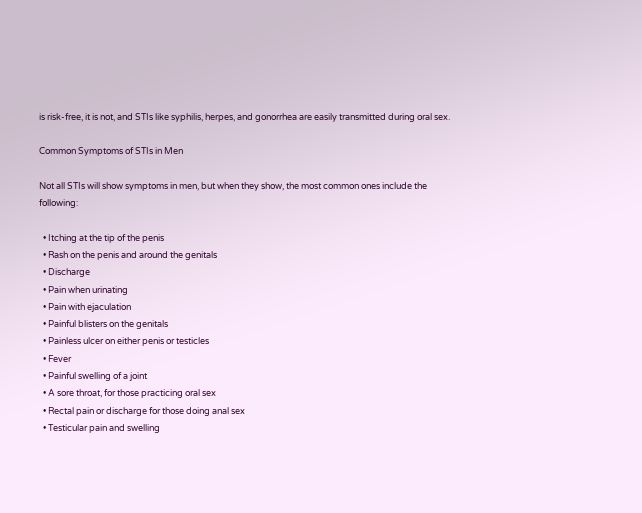is risk-free, it is not, and STIs like syphilis, herpes, and gonorrhea are easily transmitted during oral sex.

Common Symptoms of STIs in Men

Not all STIs will show symptoms in men, but when they show, the most common ones include the following:

  • Itching at the tip of the penis
  • Rash on the penis and around the genitals
  • Discharge
  • Pain when urinating
  • Pain with ejaculation
  • Painful blisters on the genitals
  • Painless ulcer on either penis or testicles
  • Fever
  • Painful swelling of a joint
  • A sore throat, for those practicing oral sex
  • Rectal pain or discharge for those doing anal sex
  • Testicular pain and swelling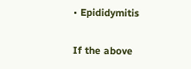• Epididymitis

If the above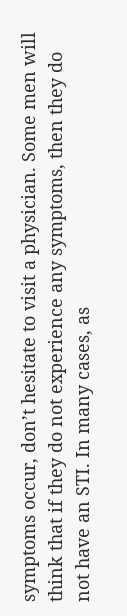symptoms occur, don’t hesitate to visit a physician. Some men will think that if they do not experience any symptoms, then they do not have an STI. In many cases, as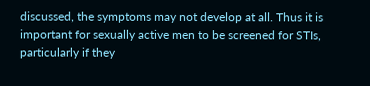discussed, the symptoms may not develop at all. Thus it is important for sexually active men to be screened for STIs, particularly if they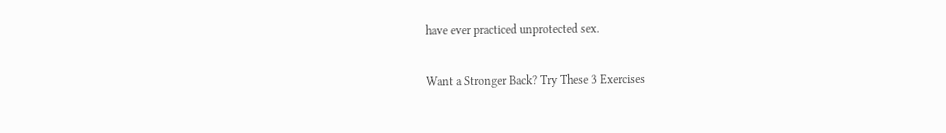have ever practiced unprotected sex.

Want a Stronger Back? Try These 3 Exercises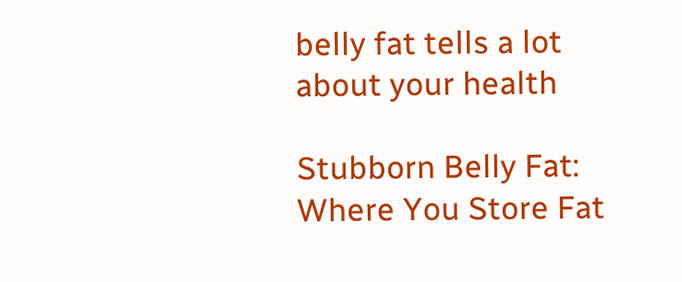belly fat tells a lot about your health

Stubborn Belly Fat: Where You Store Fat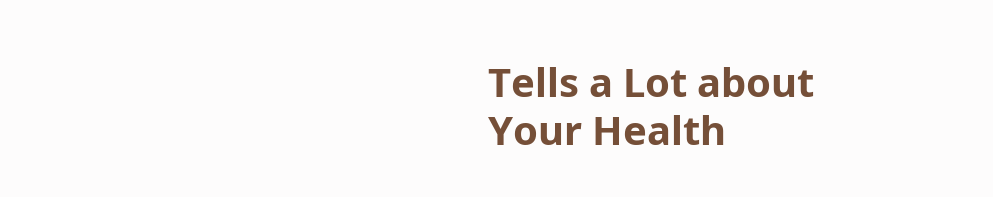Tells a Lot about Your Health